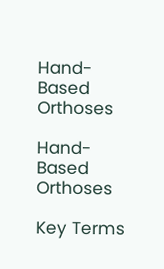Hand-Based Orthoses

Hand-Based Orthoses

Key Terms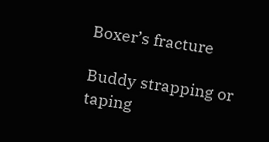Boxer’s fracture

Buddy strapping or taping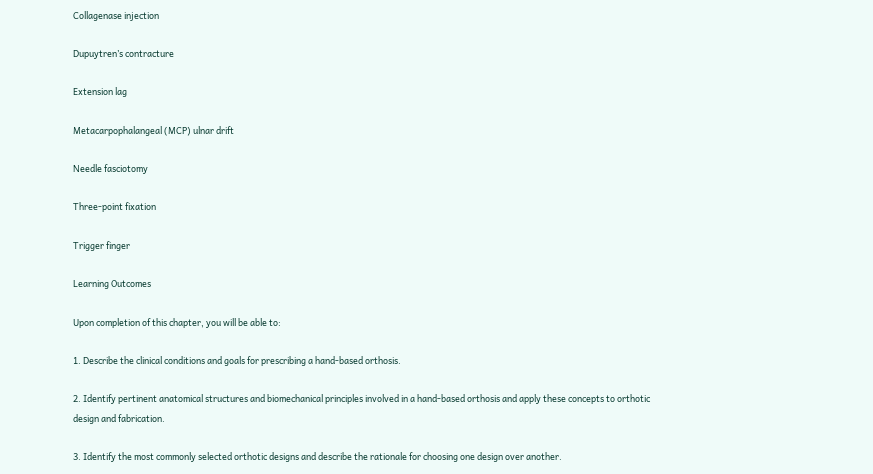Collagenase injection

Dupuytren’s contracture

Extension lag

Metacarpophalangeal (MCP) ulnar drift

Needle fasciotomy

Three-point fixation

Trigger finger

Learning Outcomes

Upon completion of this chapter, you will be able to:

1. Describe the clinical conditions and goals for prescribing a hand-based orthosis.

2. Identify pertinent anatomical structures and biomechanical principles involved in a hand-based orthosis and apply these concepts to orthotic design and fabrication.

3. Identify the most commonly selected orthotic designs and describe the rationale for choosing one design over another.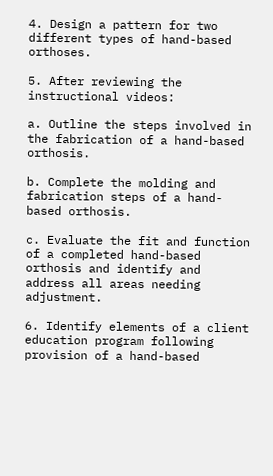4. Design a pattern for two different types of hand-based orthoses.

5. After reviewing the instructional videos:

a. Outline the steps involved in the fabrication of a hand-based orthosis.

b. Complete the molding and fabrication steps of a hand-based orthosis.

c. Evaluate the fit and function of a completed hand-based orthosis and identify and address all areas needing adjustment.

6. Identify elements of a client education program following provision of a hand-based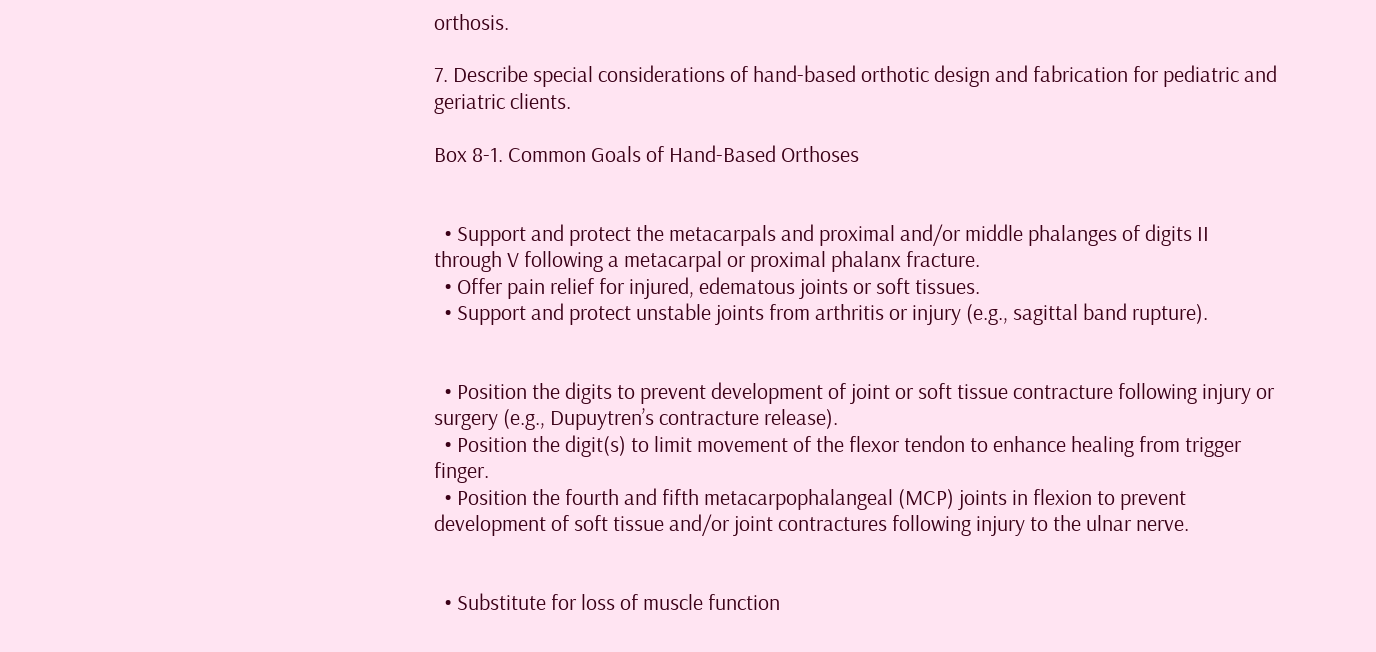orthosis.

7. Describe special considerations of hand-based orthotic design and fabrication for pediatric and geriatric clients.

Box 8-1. Common Goals of Hand-Based Orthoses


  • Support and protect the metacarpals and proximal and/or middle phalanges of digits II through V following a metacarpal or proximal phalanx fracture.
  • Offer pain relief for injured, edematous joints or soft tissues.
  • Support and protect unstable joints from arthritis or injury (e.g., sagittal band rupture).


  • Position the digits to prevent development of joint or soft tissue contracture following injury or surgery (e.g., Dupuytren’s contracture release).
  • Position the digit(s) to limit movement of the flexor tendon to enhance healing from trigger finger.
  • Position the fourth and fifth metacarpophalangeal (MCP) joints in flexion to prevent development of soft tissue and/or joint contractures following injury to the ulnar nerve.


  • Substitute for loss of muscle function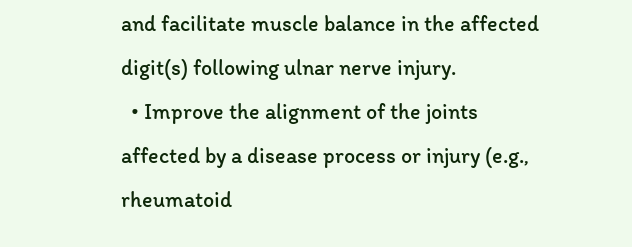and facilitate muscle balance in the affected digit(s) following ulnar nerve injury.
  • Improve the alignment of the joints affected by a disease process or injury (e.g., rheumatoid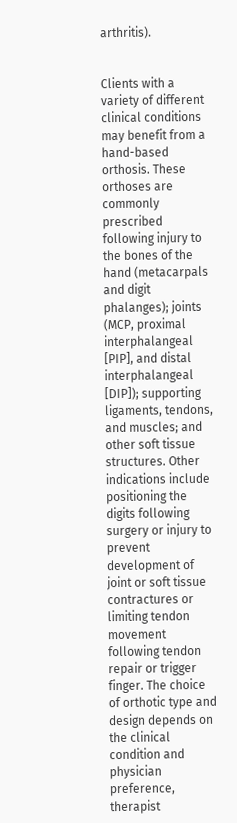arthritis).


Clients with a variety of different clinical conditions may benefit from a hand-based orthosis. These orthoses are commonly prescribed following injury to the bones of the hand (metacarpals and digit phalanges); joints (MCP, proximal interphalangeal [PIP], and distal interphalangeal [DIP]); supporting ligaments, tendons, and muscles; and other soft tissue structures. Other indications include positioning the digits following surgery or injury to prevent development of joint or soft tissue contractures or limiting tendon movement following tendon repair or trigger finger. The choice of orthotic type and design depends on the clinical condition and physician preference, therapist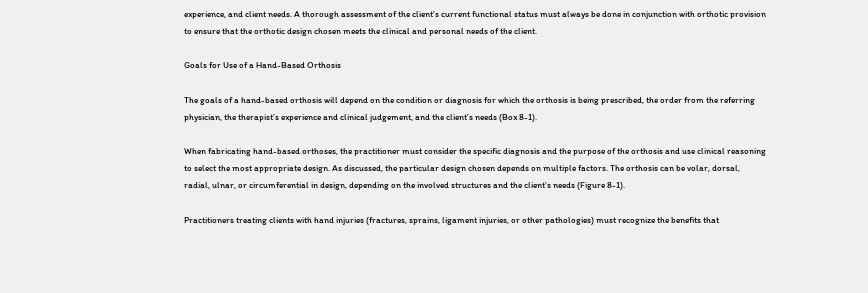experience, and client needs. A thorough assessment of the client’s current functional status must always be done in conjunction with orthotic provision to ensure that the orthotic design chosen meets the clinical and personal needs of the client.

Goals for Use of a Hand-Based Orthosis

The goals of a hand-based orthosis will depend on the condition or diagnosis for which the orthosis is being prescribed, the order from the referring physician, the therapist’s experience and clinical judgement, and the client’s needs (Box 8-1).

When fabricating hand-based orthoses, the practitioner must consider the specific diagnosis and the purpose of the orthosis and use clinical reasoning to select the most appropriate design. As discussed, the particular design chosen depends on multiple factors. The orthosis can be volar, dorsal, radial, ulnar, or circumferential in design, depending on the involved structures and the client’s needs (Figure 8-1).

Practitioners treating clients with hand injuries (fractures, sprains, ligament injuries, or other pathologies) must recognize the benefits that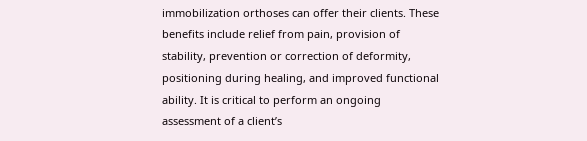immobilization orthoses can offer their clients. These benefits include relief from pain, provision of stability, prevention or correction of deformity, positioning during healing, and improved functional ability. It is critical to perform an ongoing assessment of a client’s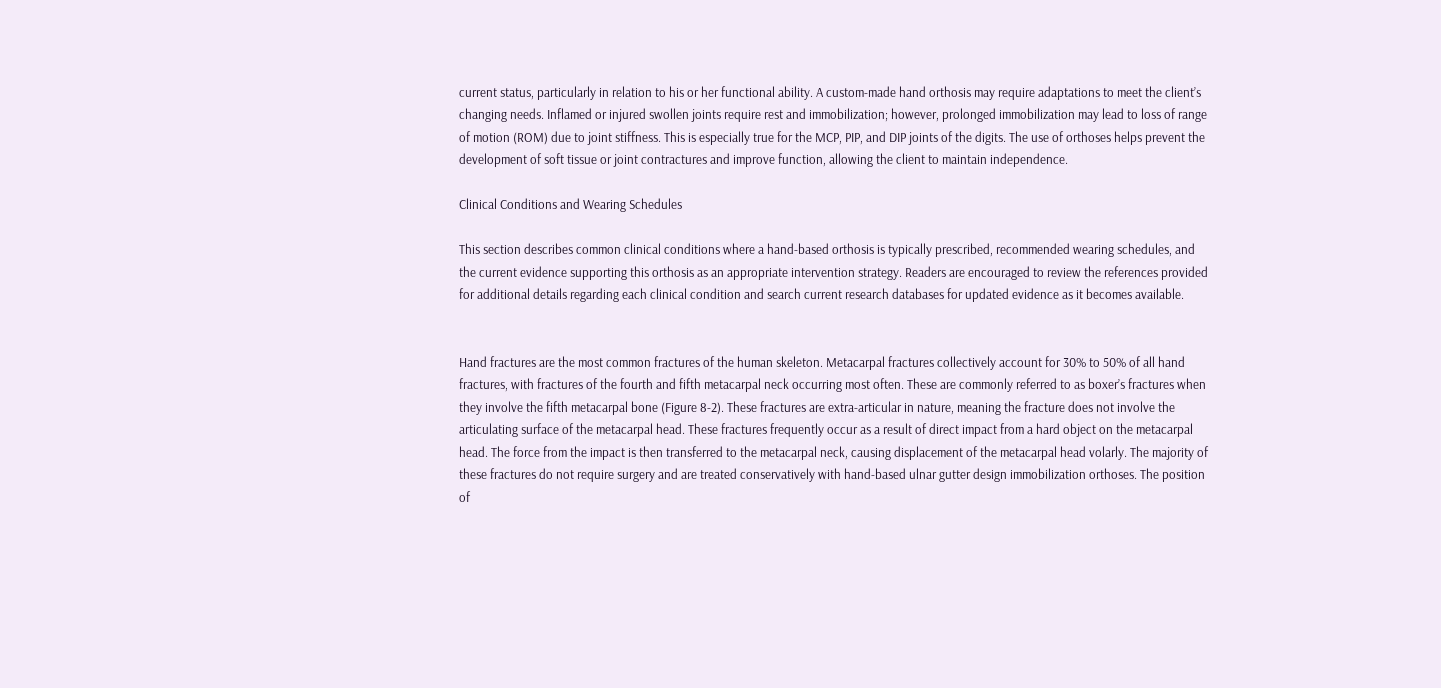current status, particularly in relation to his or her functional ability. A custom-made hand orthosis may require adaptations to meet the client’s changing needs. Inflamed or injured swollen joints require rest and immobilization; however, prolonged immobilization may lead to loss of range of motion (ROM) due to joint stiffness. This is especially true for the MCP, PIP, and DIP joints of the digits. The use of orthoses helps prevent the development of soft tissue or joint contractures and improve function, allowing the client to maintain independence.

Clinical Conditions and Wearing Schedules

This section describes common clinical conditions where a hand-based orthosis is typically prescribed, recommended wearing schedules, and the current evidence supporting this orthosis as an appropriate intervention strategy. Readers are encouraged to review the references provided for additional details regarding each clinical condition and search current research databases for updated evidence as it becomes available.


Hand fractures are the most common fractures of the human skeleton. Metacarpal fractures collectively account for 30% to 50% of all hand fractures, with fractures of the fourth and fifth metacarpal neck occurring most often. These are commonly referred to as boxer’s fractures when they involve the fifth metacarpal bone (Figure 8-2). These fractures are extra-articular in nature, meaning the fracture does not involve the articulating surface of the metacarpal head. These fractures frequently occur as a result of direct impact from a hard object on the metacarpal head. The force from the impact is then transferred to the metacarpal neck, causing displacement of the metacarpal head volarly. The majority of these fractures do not require surgery and are treated conservatively with hand-based ulnar gutter design immobilization orthoses. The position of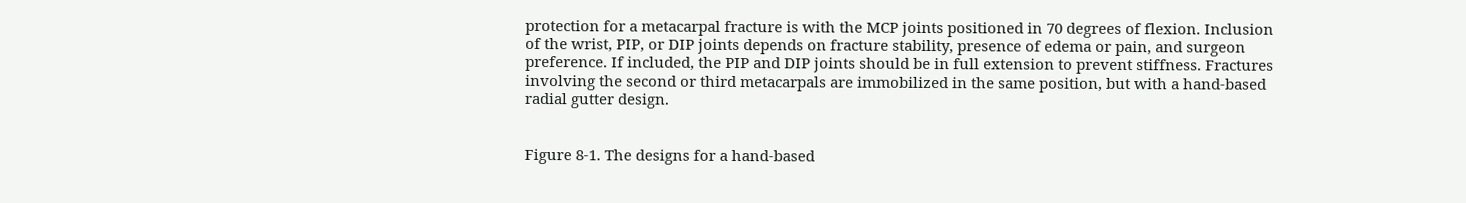protection for a metacarpal fracture is with the MCP joints positioned in 70 degrees of flexion. Inclusion of the wrist, PIP, or DIP joints depends on fracture stability, presence of edema or pain, and surgeon preference. If included, the PIP and DIP joints should be in full extension to prevent stiffness. Fractures involving the second or third metacarpals are immobilized in the same position, but with a hand-based radial gutter design.


Figure 8-1. The designs for a hand-based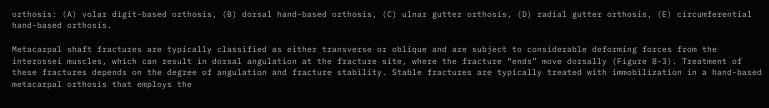orthosis: (A) volar digit-based orthosis, (B) dorsal hand-based orthosis, (C) ulnar gutter orthosis, (D) radial gutter orthosis, (E) circumferential hand-based orthosis.

Metacarpal shaft fractures are typically classified as either transverse or oblique and are subject to considerable deforming forces from the interossei muscles, which can result in dorsal angulation at the fracture site, where the fracture “ends” move dorsally (Figure 8-3). Treatment of these fractures depends on the degree of angulation and fracture stability. Stable fractures are typically treated with immobilization in a hand-based metacarpal orthosis that employs the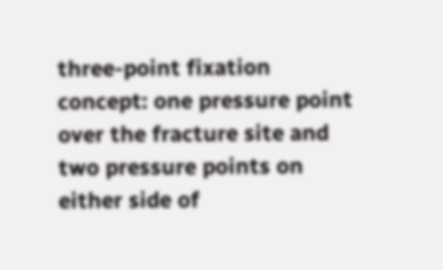three-point fixation concept: one pressure point over the fracture site and two pressure points on either side of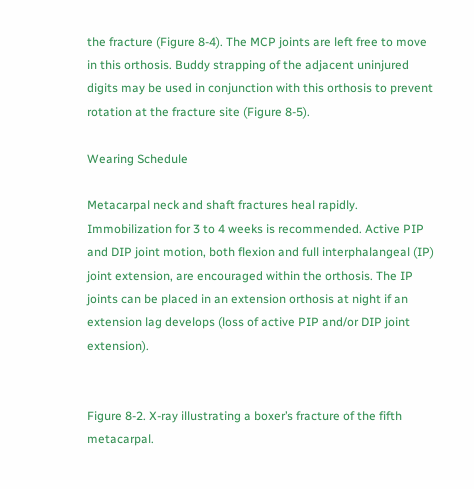the fracture (Figure 8-4). The MCP joints are left free to move in this orthosis. Buddy strapping of the adjacent uninjured digits may be used in conjunction with this orthosis to prevent rotation at the fracture site (Figure 8-5).

Wearing Schedule

Metacarpal neck and shaft fractures heal rapidly. Immobilization for 3 to 4 weeks is recommended. Active PIP and DIP joint motion, both flexion and full interphalangeal (IP) joint extension, are encouraged within the orthosis. The IP joints can be placed in an extension orthosis at night if an extension lag develops (loss of active PIP and/or DIP joint extension).


Figure 8-2. X-ray illustrating a boxer’s fracture of the fifth metacarpal.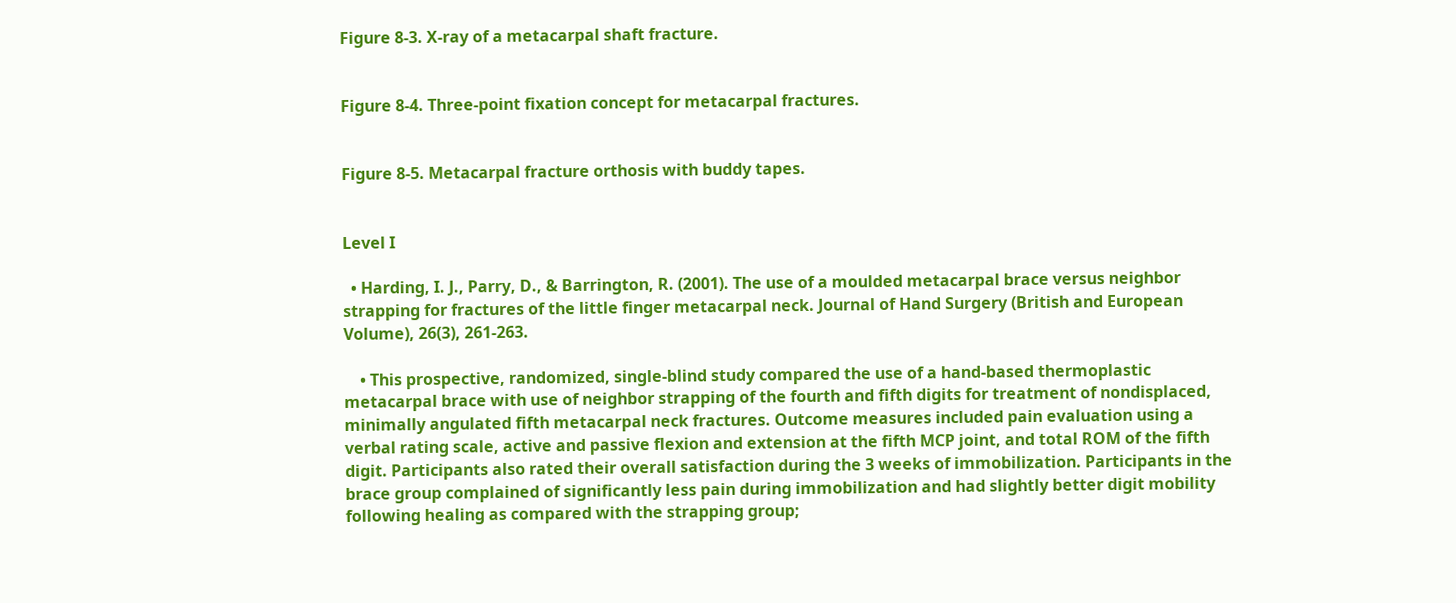Figure 8-3. X-ray of a metacarpal shaft fracture.


Figure 8-4. Three-point fixation concept for metacarpal fractures.


Figure 8-5. Metacarpal fracture orthosis with buddy tapes.


Level I

  • Harding, I. J., Parry, D., & Barrington, R. (2001). The use of a moulded metacarpal brace versus neighbor strapping for fractures of the little finger metacarpal neck. Journal of Hand Surgery (British and European Volume), 26(3), 261-263.

    • This prospective, randomized, single-blind study compared the use of a hand-based thermoplastic metacarpal brace with use of neighbor strapping of the fourth and fifth digits for treatment of nondisplaced, minimally angulated fifth metacarpal neck fractures. Outcome measures included pain evaluation using a verbal rating scale, active and passive flexion and extension at the fifth MCP joint, and total ROM of the fifth digit. Participants also rated their overall satisfaction during the 3 weeks of immobilization. Participants in the brace group complained of significantly less pain during immobilization and had slightly better digit mobility following healing as compared with the strapping group;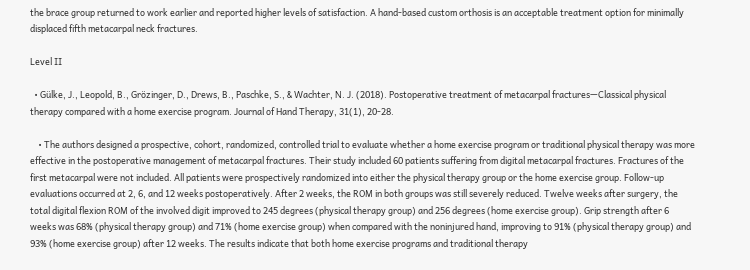the brace group returned to work earlier and reported higher levels of satisfaction. A hand-based custom orthosis is an acceptable treatment option for minimally displaced fifth metacarpal neck fractures.

Level II

  • Gülke, J., Leopold, B., Grözinger, D., Drews, B., Paschke, S., & Wachter, N. J. (2018). Postoperative treatment of metacarpal fractures—Classical physical therapy compared with a home exercise program. Journal of Hand Therapy, 31(1), 20-28.

    • The authors designed a prospective, cohort, randomized, controlled trial to evaluate whether a home exercise program or traditional physical therapy was more effective in the postoperative management of metacarpal fractures. Their study included 60 patients suffering from digital metacarpal fractures. Fractures of the first metacarpal were not included. All patients were prospectively randomized into either the physical therapy group or the home exercise group. Follow-up evaluations occurred at 2, 6, and 12 weeks postoperatively. After 2 weeks, the ROM in both groups was still severely reduced. Twelve weeks after surgery, the total digital flexion ROM of the involved digit improved to 245 degrees (physical therapy group) and 256 degrees (home exercise group). Grip strength after 6 weeks was 68% (physical therapy group) and 71% (home exercise group) when compared with the noninjured hand, improving to 91% (physical therapy group) and 93% (home exercise group) after 12 weeks. The results indicate that both home exercise programs and traditional therapy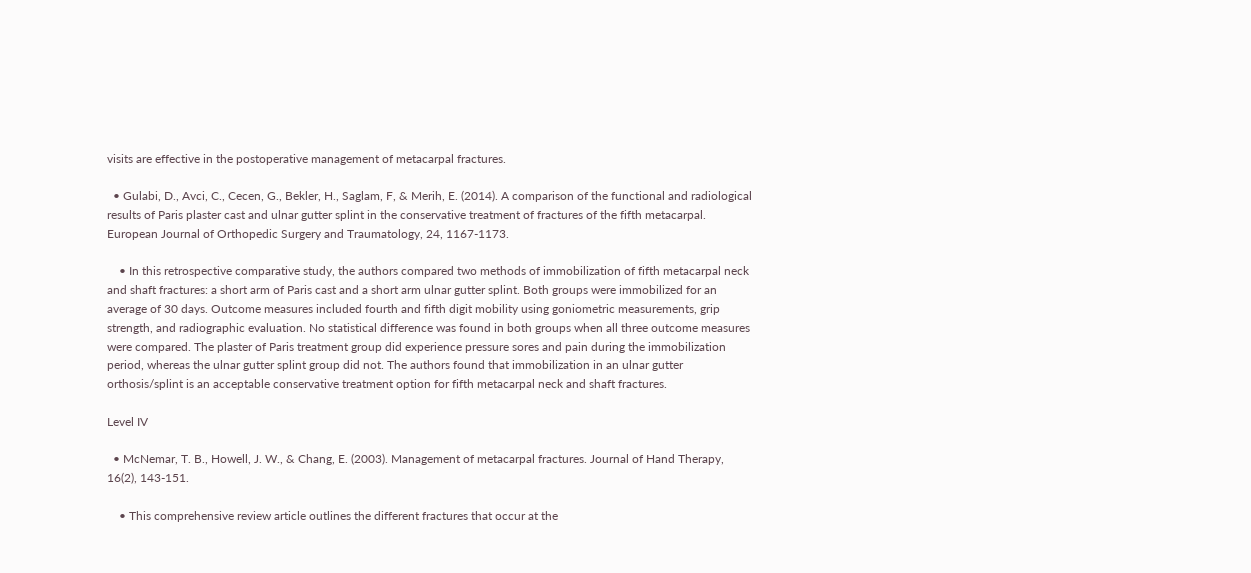visits are effective in the postoperative management of metacarpal fractures.

  • Gulabi, D., Avci, C., Cecen, G., Bekler, H., Saglam, F, & Merih, E. (2014). A comparison of the functional and radiological results of Paris plaster cast and ulnar gutter splint in the conservative treatment of fractures of the fifth metacarpal. European Journal of Orthopedic Surgery and Traumatology, 24, 1167-1173.

    • In this retrospective comparative study, the authors compared two methods of immobilization of fifth metacarpal neck and shaft fractures: a short arm of Paris cast and a short arm ulnar gutter splint. Both groups were immobilized for an average of 30 days. Outcome measures included fourth and fifth digit mobility using goniometric measurements, grip strength, and radiographic evaluation. No statistical difference was found in both groups when all three outcome measures were compared. The plaster of Paris treatment group did experience pressure sores and pain during the immobilization period, whereas the ulnar gutter splint group did not. The authors found that immobilization in an ulnar gutter orthosis/splint is an acceptable conservative treatment option for fifth metacarpal neck and shaft fractures.

Level IV

  • McNemar, T. B., Howell, J. W., & Chang, E. (2003). Management of metacarpal fractures. Journal of Hand Therapy, 16(2), 143-151.

    • This comprehensive review article outlines the different fractures that occur at the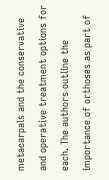metacarpals and the conservative and operative treatment options for each. The authors outline the importance of orthoses as part of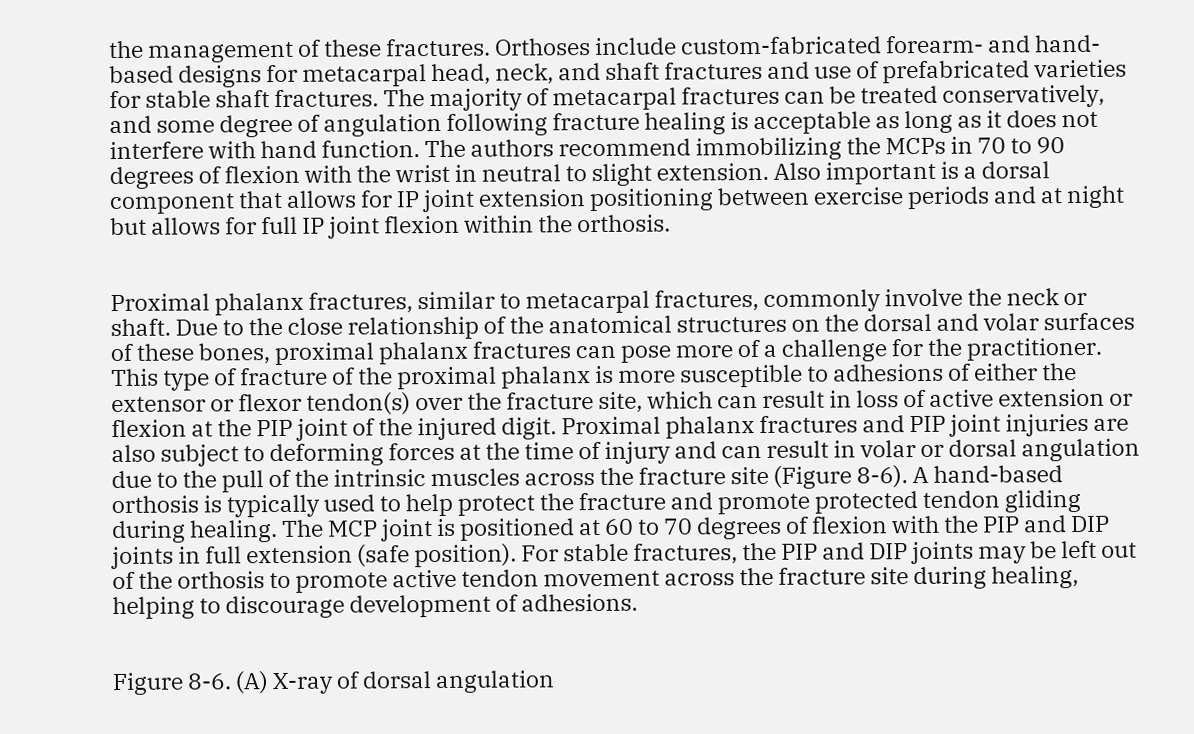the management of these fractures. Orthoses include custom-fabricated forearm- and hand-based designs for metacarpal head, neck, and shaft fractures and use of prefabricated varieties for stable shaft fractures. The majority of metacarpal fractures can be treated conservatively, and some degree of angulation following fracture healing is acceptable as long as it does not interfere with hand function. The authors recommend immobilizing the MCPs in 70 to 90 degrees of flexion with the wrist in neutral to slight extension. Also important is a dorsal component that allows for IP joint extension positioning between exercise periods and at night but allows for full IP joint flexion within the orthosis.


Proximal phalanx fractures, similar to metacarpal fractures, commonly involve the neck or shaft. Due to the close relationship of the anatomical structures on the dorsal and volar surfaces of these bones, proximal phalanx fractures can pose more of a challenge for the practitioner. This type of fracture of the proximal phalanx is more susceptible to adhesions of either the extensor or flexor tendon(s) over the fracture site, which can result in loss of active extension or flexion at the PIP joint of the injured digit. Proximal phalanx fractures and PIP joint injuries are also subject to deforming forces at the time of injury and can result in volar or dorsal angulation due to the pull of the intrinsic muscles across the fracture site (Figure 8-6). A hand-based orthosis is typically used to help protect the fracture and promote protected tendon gliding during healing. The MCP joint is positioned at 60 to 70 degrees of flexion with the PIP and DIP joints in full extension (safe position). For stable fractures, the PIP and DIP joints may be left out of the orthosis to promote active tendon movement across the fracture site during healing, helping to discourage development of adhesions.


Figure 8-6. (A) X-ray of dorsal angulation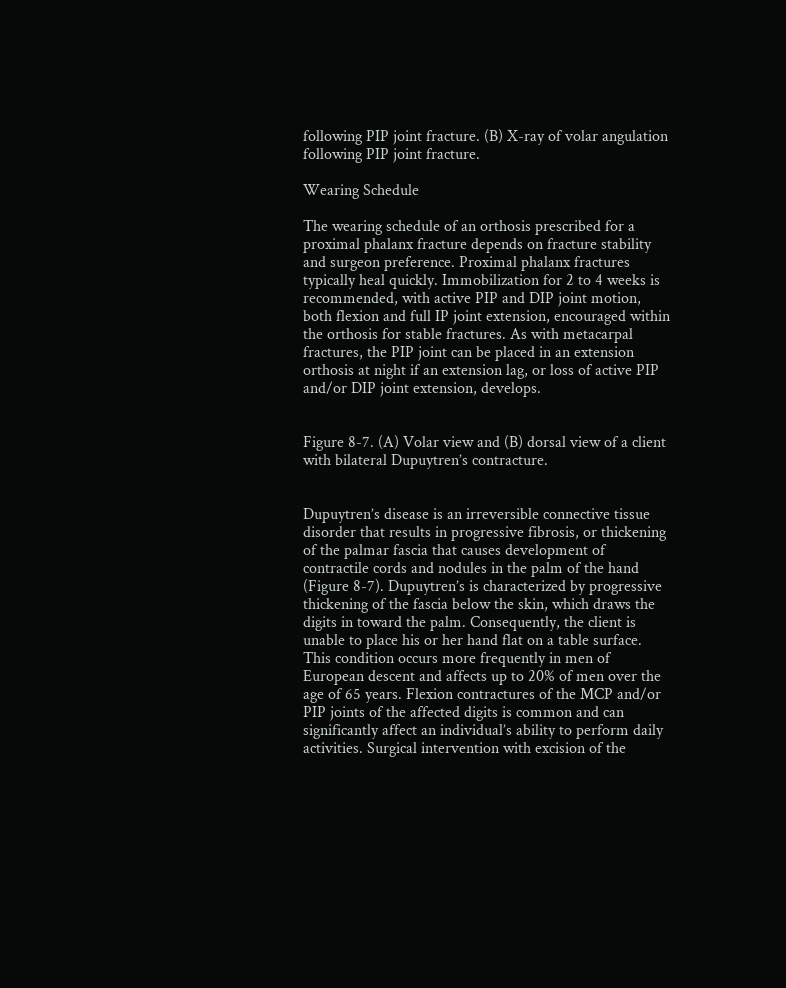following PIP joint fracture. (B) X-ray of volar angulation following PIP joint fracture.

Wearing Schedule

The wearing schedule of an orthosis prescribed for a proximal phalanx fracture depends on fracture stability and surgeon preference. Proximal phalanx fractures typically heal quickly. Immobilization for 2 to 4 weeks is recommended, with active PIP and DIP joint motion, both flexion and full IP joint extension, encouraged within the orthosis for stable fractures. As with metacarpal fractures, the PIP joint can be placed in an extension orthosis at night if an extension lag, or loss of active PIP and/or DIP joint extension, develops.


Figure 8-7. (A) Volar view and (B) dorsal view of a client with bilateral Dupuytren’s contracture.


Dupuytren’s disease is an irreversible connective tissue disorder that results in progressive fibrosis, or thickening of the palmar fascia that causes development of contractile cords and nodules in the palm of the hand (Figure 8-7). Dupuytren’s is characterized by progressive thickening of the fascia below the skin, which draws the digits in toward the palm. Consequently, the client is unable to place his or her hand flat on a table surface. This condition occurs more frequently in men of European descent and affects up to 20% of men over the age of 65 years. Flexion contractures of the MCP and/or PIP joints of the affected digits is common and can significantly affect an individual’s ability to perform daily activities. Surgical intervention with excision of the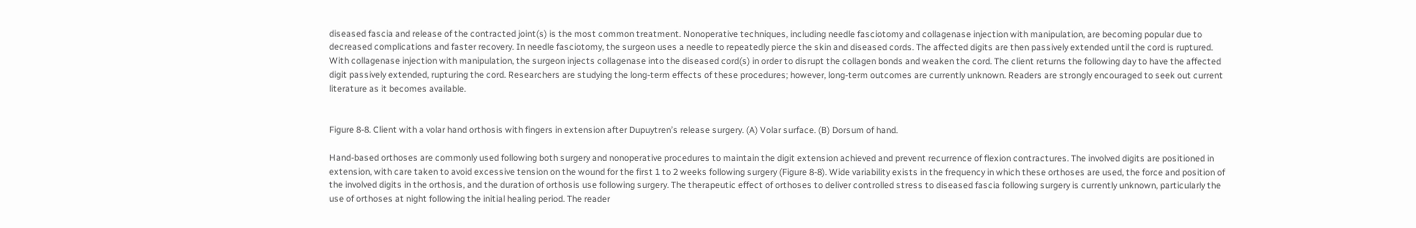diseased fascia and release of the contracted joint(s) is the most common treatment. Nonoperative techniques, including needle fasciotomy and collagenase injection with manipulation, are becoming popular due to decreased complications and faster recovery. In needle fasciotomy, the surgeon uses a needle to repeatedly pierce the skin and diseased cords. The affected digits are then passively extended until the cord is ruptured. With collagenase injection with manipulation, the surgeon injects collagenase into the diseased cord(s) in order to disrupt the collagen bonds and weaken the cord. The client returns the following day to have the affected digit passively extended, rupturing the cord. Researchers are studying the long-term effects of these procedures; however, long-term outcomes are currently unknown. Readers are strongly encouraged to seek out current literature as it becomes available.


Figure 8-8. Client with a volar hand orthosis with fingers in extension after Dupuytren’s release surgery. (A) Volar surface. (B) Dorsum of hand.

Hand-based orthoses are commonly used following both surgery and nonoperative procedures to maintain the digit extension achieved and prevent recurrence of flexion contractures. The involved digits are positioned in extension, with care taken to avoid excessive tension on the wound for the first 1 to 2 weeks following surgery (Figure 8-8). Wide variability exists in the frequency in which these orthoses are used, the force and position of the involved digits in the orthosis, and the duration of orthosis use following surgery. The therapeutic effect of orthoses to deliver controlled stress to diseased fascia following surgery is currently unknown, particularly the use of orthoses at night following the initial healing period. The reader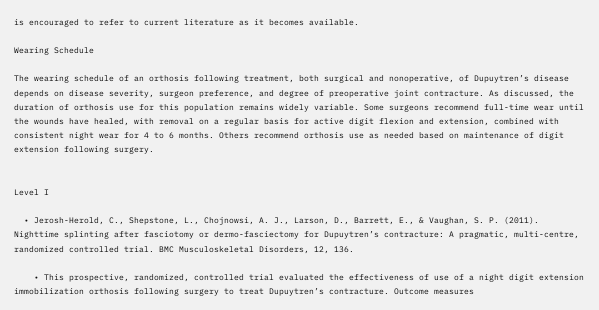is encouraged to refer to current literature as it becomes available.

Wearing Schedule

The wearing schedule of an orthosis following treatment, both surgical and nonoperative, of Dupuytren’s disease depends on disease severity, surgeon preference, and degree of preoperative joint contracture. As discussed, the duration of orthosis use for this population remains widely variable. Some surgeons recommend full-time wear until the wounds have healed, with removal on a regular basis for active digit flexion and extension, combined with consistent night wear for 4 to 6 months. Others recommend orthosis use as needed based on maintenance of digit extension following surgery.


Level I

  • Jerosh-Herold, C., Shepstone, L., Chojnowsi, A. J., Larson, D., Barrett, E., & Vaughan, S. P. (2011). Nighttime splinting after fasciotomy or dermo-fasciectomy for Dupuytren’s contracture: A pragmatic, multi-centre, randomized controlled trial. BMC Musculoskeletal Disorders, 12, 136.

    • This prospective, randomized, controlled trial evaluated the effectiveness of use of a night digit extension immobilization orthosis following surgery to treat Dupuytren’s contracture. Outcome measures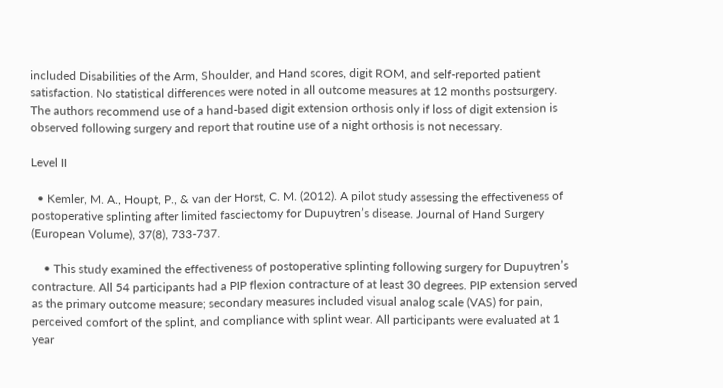included Disabilities of the Arm, Shoulder, and Hand scores, digit ROM, and self-reported patient satisfaction. No statistical differences were noted in all outcome measures at 12 months postsurgery. The authors recommend use of a hand-based digit extension orthosis only if loss of digit extension is observed following surgery and report that routine use of a night orthosis is not necessary.

Level II

  • Kemler, M. A., Houpt, P., & van der Horst, C. M. (2012). A pilot study assessing the effectiveness of postoperative splinting after limited fasciectomy for Dupuytren’s disease. Journal of Hand Surgery (European Volume), 37(8), 733-737.

    • This study examined the effectiveness of postoperative splinting following surgery for Dupuytren’s contracture. All 54 participants had a PIP flexion contracture of at least 30 degrees. PIP extension served as the primary outcome measure; secondary measures included visual analog scale (VAS) for pain, perceived comfort of the splint, and compliance with splint wear. All participants were evaluated at 1 year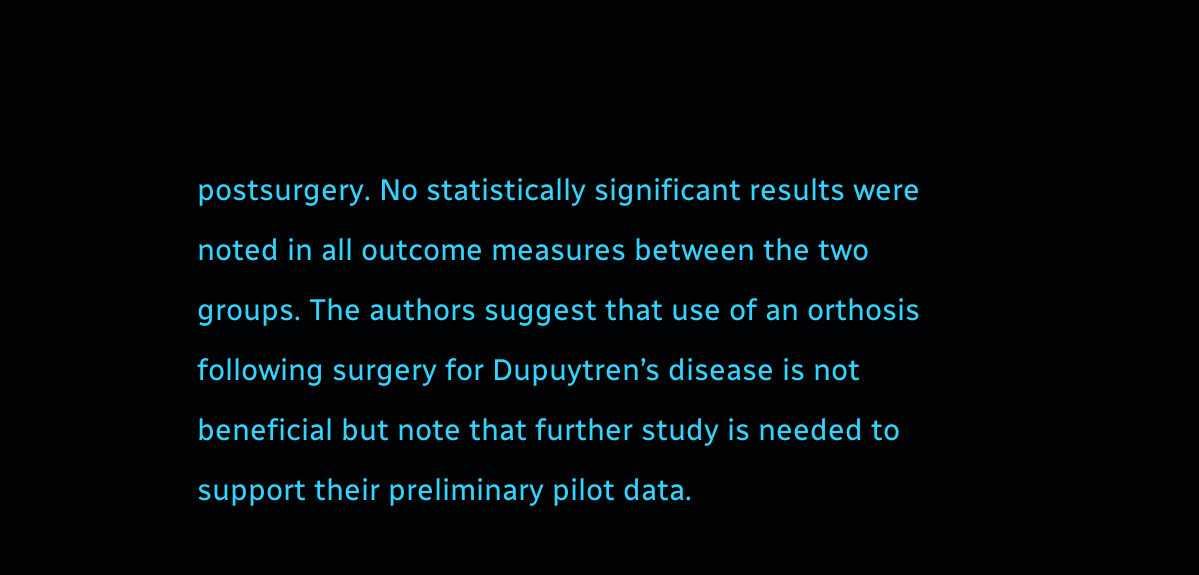postsurgery. No statistically significant results were noted in all outcome measures between the two groups. The authors suggest that use of an orthosis following surgery for Dupuytren’s disease is not beneficial but note that further study is needed to support their preliminary pilot data.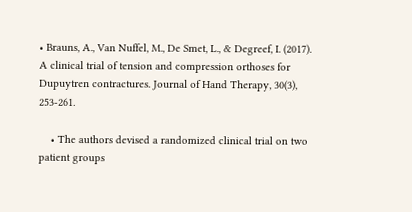• Brauns, A., Van Nuffel, M., De Smet, L., & Degreef, I. (2017). A clinical trial of tension and compression orthoses for Dupuytren contractures. Journal of Hand Therapy, 30(3), 253-261.

    • The authors devised a randomized clinical trial on two patient groups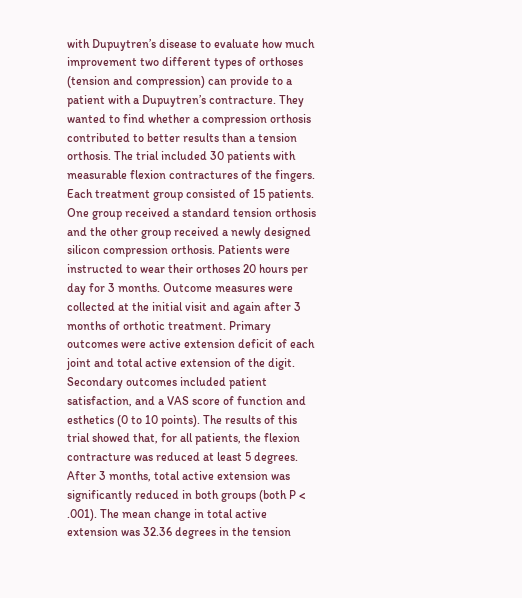with Dupuytren’s disease to evaluate how much improvement two different types of orthoses (tension and compression) can provide to a patient with a Dupuytren’s contracture. They wanted to find whether a compression orthosis contributed to better results than a tension orthosis. The trial included 30 patients with measurable flexion contractures of the fingers. Each treatment group consisted of 15 patients. One group received a standard tension orthosis and the other group received a newly designed silicon compression orthosis. Patients were instructed to wear their orthoses 20 hours per day for 3 months. Outcome measures were collected at the initial visit and again after 3 months of orthotic treatment. Primary outcomes were active extension deficit of each joint and total active extension of the digit. Secondary outcomes included patient satisfaction, and a VAS score of function and esthetics (0 to 10 points). The results of this trial showed that, for all patients, the flexion contracture was reduced at least 5 degrees. After 3 months, total active extension was significantly reduced in both groups (both P < .001). The mean change in total active extension was 32.36 degrees in the tension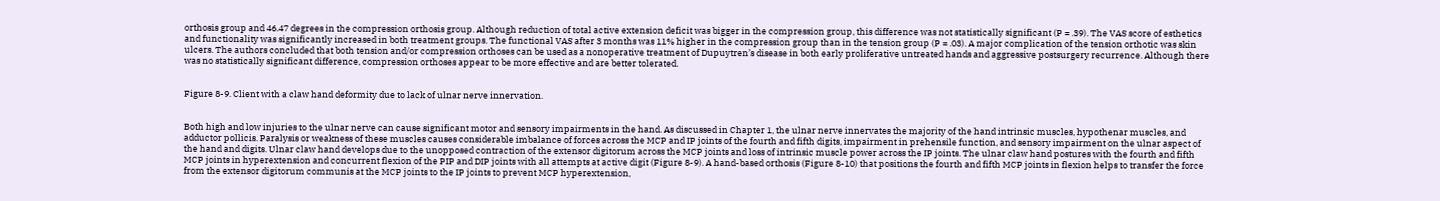orthosis group and 46.47 degrees in the compression orthosis group. Although reduction of total active extension deficit was bigger in the compression group, this difference was not statistically significant (P = .39). The VAS score of esthetics and functionality was significantly increased in both treatment groups. The functional VAS after 3 months was 11% higher in the compression group than in the tension group (P = .03). A major complication of the tension orthotic was skin ulcers. The authors concluded that both tension and/or compression orthoses can be used as a nonoperative treatment of Dupuytren’s disease in both early proliferative untreated hands and aggressive postsurgery recurrence. Although there was no statistically significant difference, compression orthoses appear to be more effective and are better tolerated.


Figure 8-9. Client with a claw hand deformity due to lack of ulnar nerve innervation.


Both high and low injuries to the ulnar nerve can cause significant motor and sensory impairments in the hand. As discussed in Chapter 1, the ulnar nerve innervates the majority of the hand intrinsic muscles, hypothenar muscles, and adductor pollicis. Paralysis or weakness of these muscles causes considerable imbalance of forces across the MCP and IP joints of the fourth and fifth digits, impairment in prehensile function, and sensory impairment on the ulnar aspect of the hand and digits. Ulnar claw hand develops due to the unopposed contraction of the extensor digitorum across the MCP joints and loss of intrinsic muscle power across the IP joints. The ulnar claw hand postures with the fourth and fifth MCP joints in hyperextension and concurrent flexion of the PIP and DIP joints with all attempts at active digit (Figure 8-9). A hand-based orthosis (Figure 8-10) that positions the fourth and fifth MCP joints in flexion helps to transfer the force from the extensor digitorum communis at the MCP joints to the IP joints to prevent MCP hyperextension,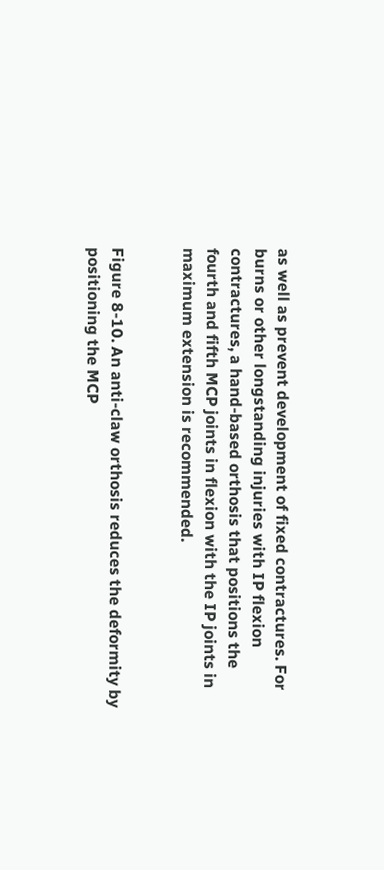as well as prevent development of fixed contractures. For burns or other longstanding injuries with IP flexion contractures, a hand-based orthosis that positions the fourth and fifth MCP joints in flexion with the IP joints in maximum extension is recommended.


Figure 8-10. An anti-claw orthosis reduces the deformity by positioning the MCP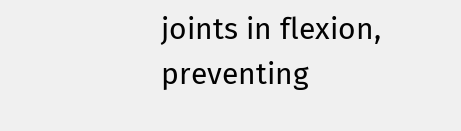joints in flexion, preventing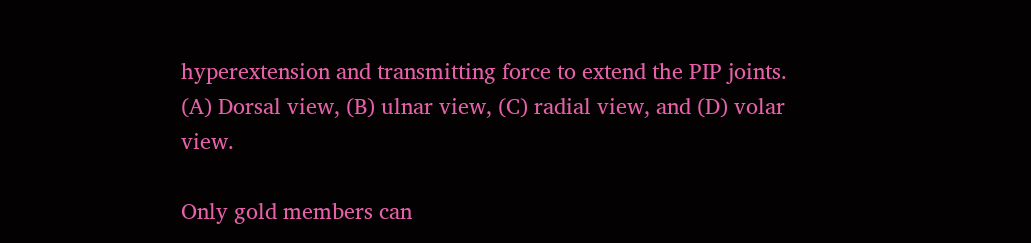hyperextension and transmitting force to extend the PIP joints. (A) Dorsal view, (B) ulnar view, (C) radial view, and (D) volar view.

Only gold members can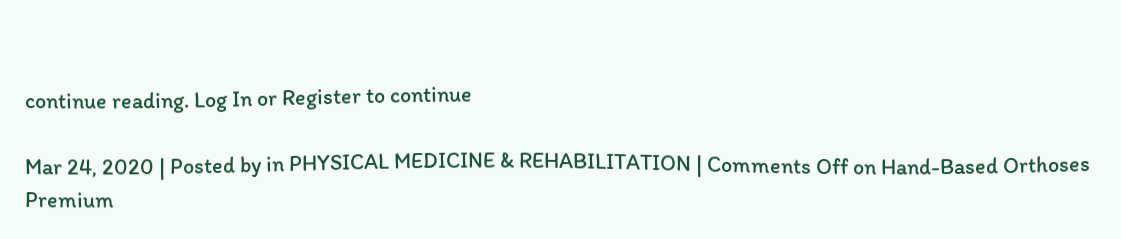continue reading. Log In or Register to continue

Mar 24, 2020 | Posted by in PHYSICAL MEDICINE & REHABILITATION | Comments Off on Hand-Based Orthoses
Premium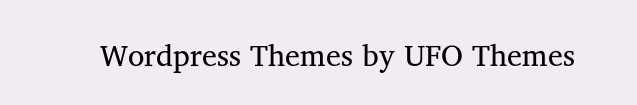Wordpress Themes by UFO Themes